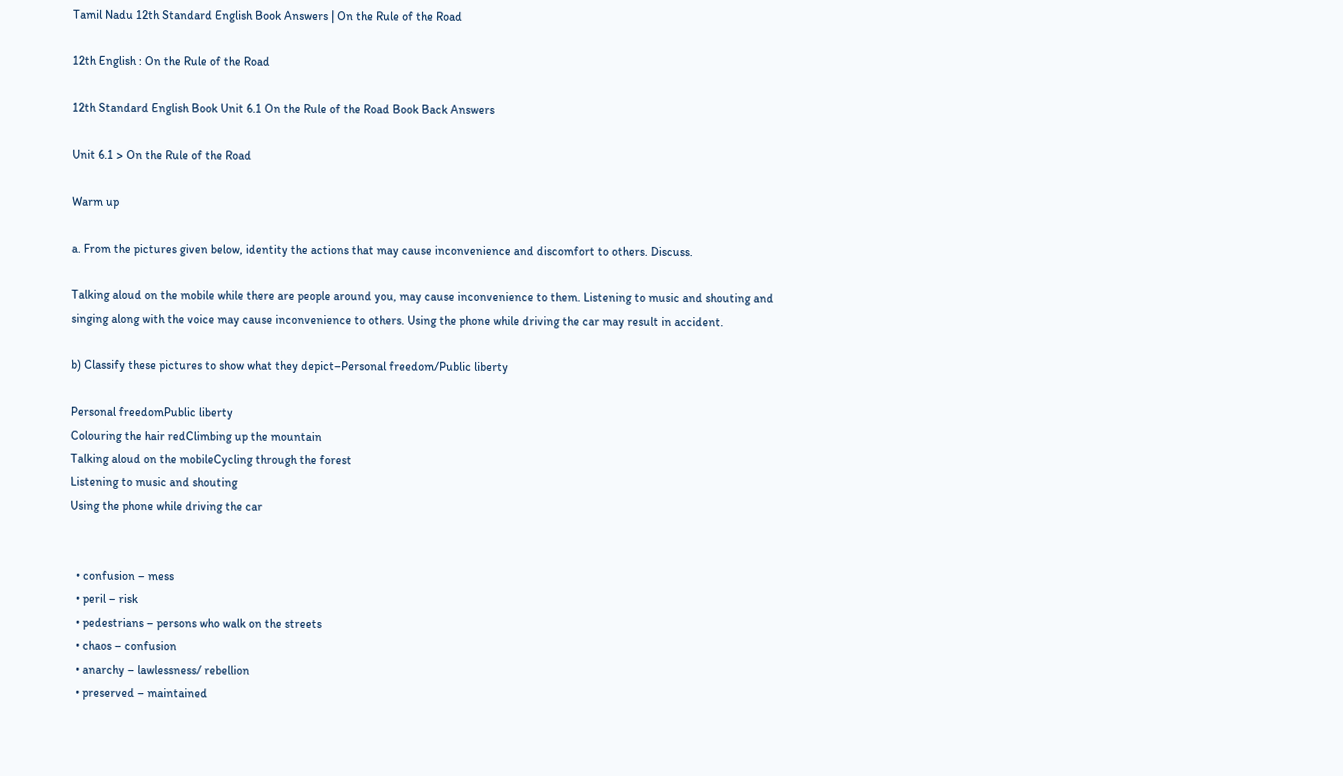Tamil Nadu 12th Standard English Book Answers | On the Rule of the Road

12th English : On the Rule of the Road

12th Standard English Book Unit 6.1 On the Rule of the Road Book Back Answers

Unit 6.1 > On the Rule of the Road

Warm up

a. From the pictures given below, identity the actions that may cause inconvenience and discomfort to others. Discuss.

Talking aloud on the mobile while there are people around you, may cause inconvenience to them. Listening to music and shouting and singing along with the voice may cause inconvenience to others. Using the phone while driving the car may result in accident.

b) Classify these pictures to show what they depict–Personal freedom/Public liberty

Personal freedomPublic liberty
Colouring the hair redClimbing up the mountain
Talking aloud on the mobileCycling through the forest
Listening to music and shouting
Using the phone while driving the car


  • confusion – mess
  • peril – risk
  • pedestrians – persons who walk on the streets
  • chaos – confusion
  • anarchy – lawlessness/ rebellion
  • preserved – maintained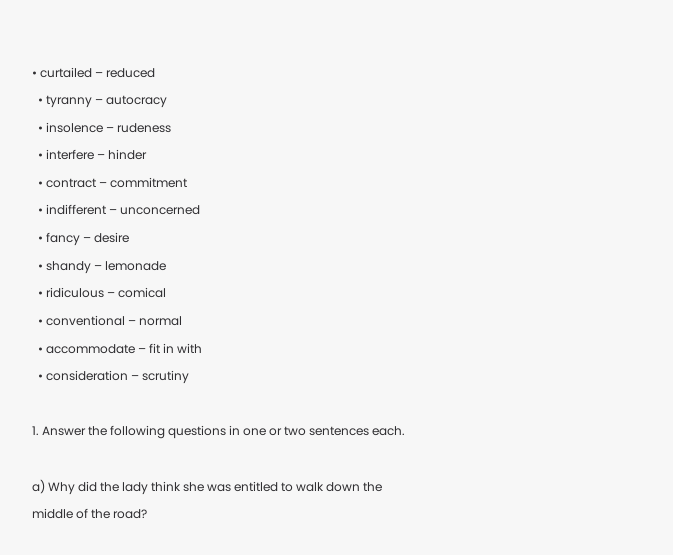• curtailed – reduced
  • tyranny – autocracy
  • insolence – rudeness
  • interfere – hinder
  • contract – commitment
  • indifferent – unconcerned
  • fancy – desire
  • shandy – lemonade
  • ridiculous – comical
  • conventional – normal
  • accommodate – fit in with
  • consideration – scrutiny

1. Answer the following questions in one or two sentences each.

a) Why did the lady think she was entitled to walk down the middle of the road?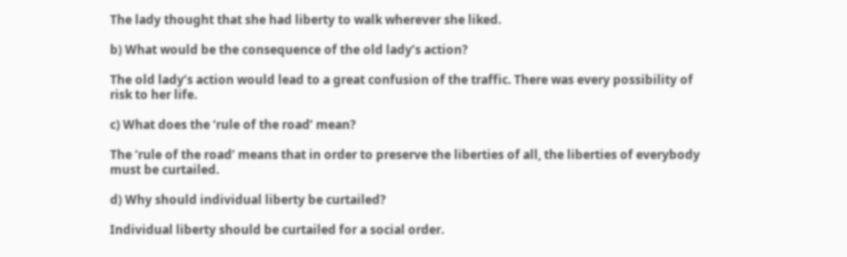The lady thought that she had liberty to walk wherever she liked.

b) What would be the consequence of the old lady’s action?

The old lady’s action would lead to a great confusion of the traffic. There was every possibility of risk to her life.

c) What does the ‘rule of the road’ mean?

The ‘rule of the road’ means that in order to preserve the liberties of all, the liberties of everybody must be curtailed.

d) Why should individual liberty be curtailed?

Individual liberty should be curtailed for a social order.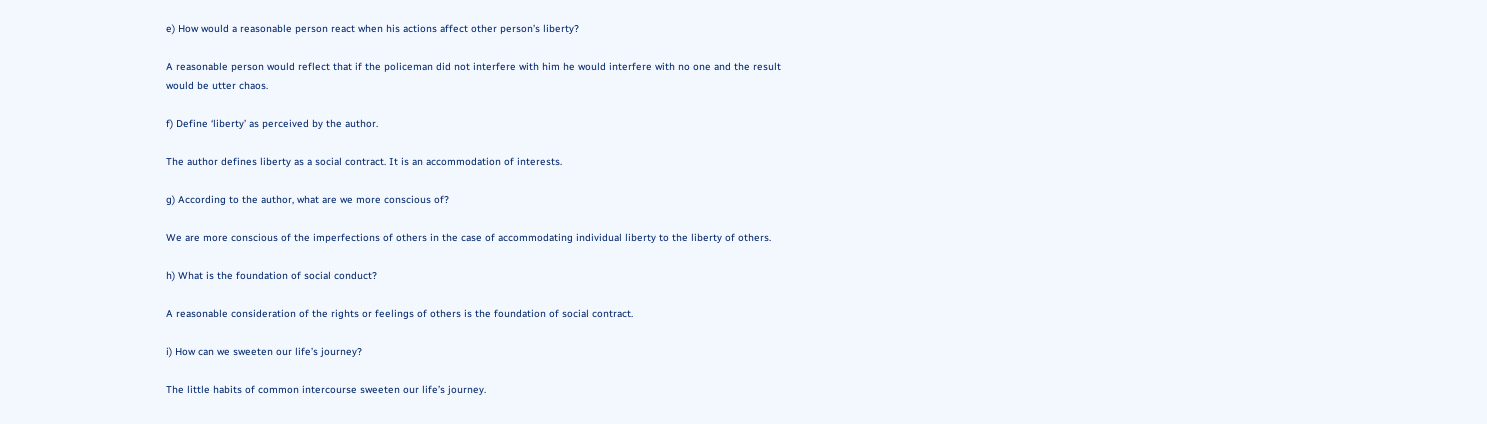e) How would a reasonable person react when his actions affect other person’s liberty?

A reasonable person would reflect that if the policeman did not interfere with him he would interfere with no one and the result would be utter chaos.

f) Define ‘liberty’ as perceived by the author.

The author defines liberty as a social contract. It is an accommodation of interests.

g) According to the author, what are we more conscious of?

We are more conscious of the imperfections of others in the case of accommodating individual liberty to the liberty of others.

h) What is the foundation of social conduct?

A reasonable consideration of the rights or feelings of others is the foundation of social contract.

i) How can we sweeten our life’s journey?

The little habits of common intercourse sweeten our life’s journey.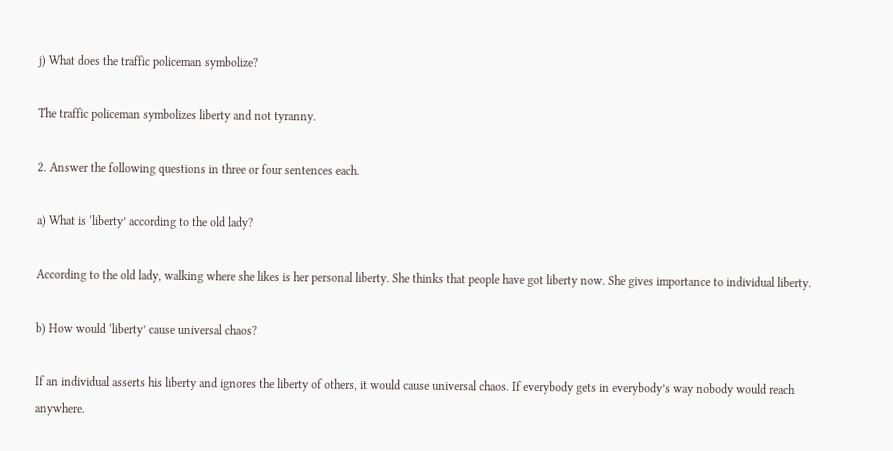j) What does the traffic policeman symbolize?

The traffic policeman symbolizes liberty and not tyranny.

2. Answer the following questions in three or four sentences each.

a) What is ‘liberty’ according to the old lady?

According to the old lady, walking where she likes is her personal liberty. She thinks that people have got liberty now. She gives importance to individual liberty.

b) How would ‘liberty’ cause universal chaos?

If an individual asserts his liberty and ignores the liberty of others, it would cause universal chaos. If everybody gets in everybody’s way nobody would reach anywhere.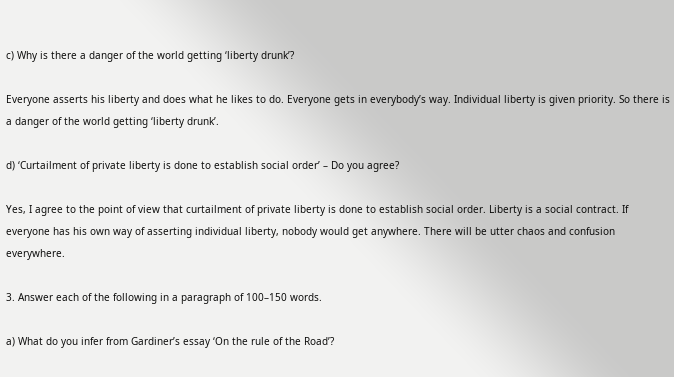c) Why is there a danger of the world getting ‘liberty drunk’?

Everyone asserts his liberty and does what he likes to do. Everyone gets in everybody’s way. Individual liberty is given priority. So there is a danger of the world getting ‘liberty drunk’.

d) ‘Curtailment of private liberty is done to establish social order’ – Do you agree?

Yes, I agree to the point of view that curtailment of private liberty is done to establish social order. Liberty is a social contract. If everyone has his own way of asserting individual liberty, nobody would get anywhere. There will be utter chaos and confusion everywhere.

3. Answer each of the following in a paragraph of 100–150 words.

a) What do you infer from Gardiner’s essay ‘On the rule of the Road’?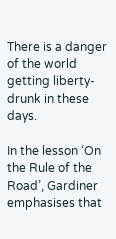There is a danger of the world getting liberty-drunk in these days.

In the lesson ‘On the Rule of the Road’, Gardiner emphasises that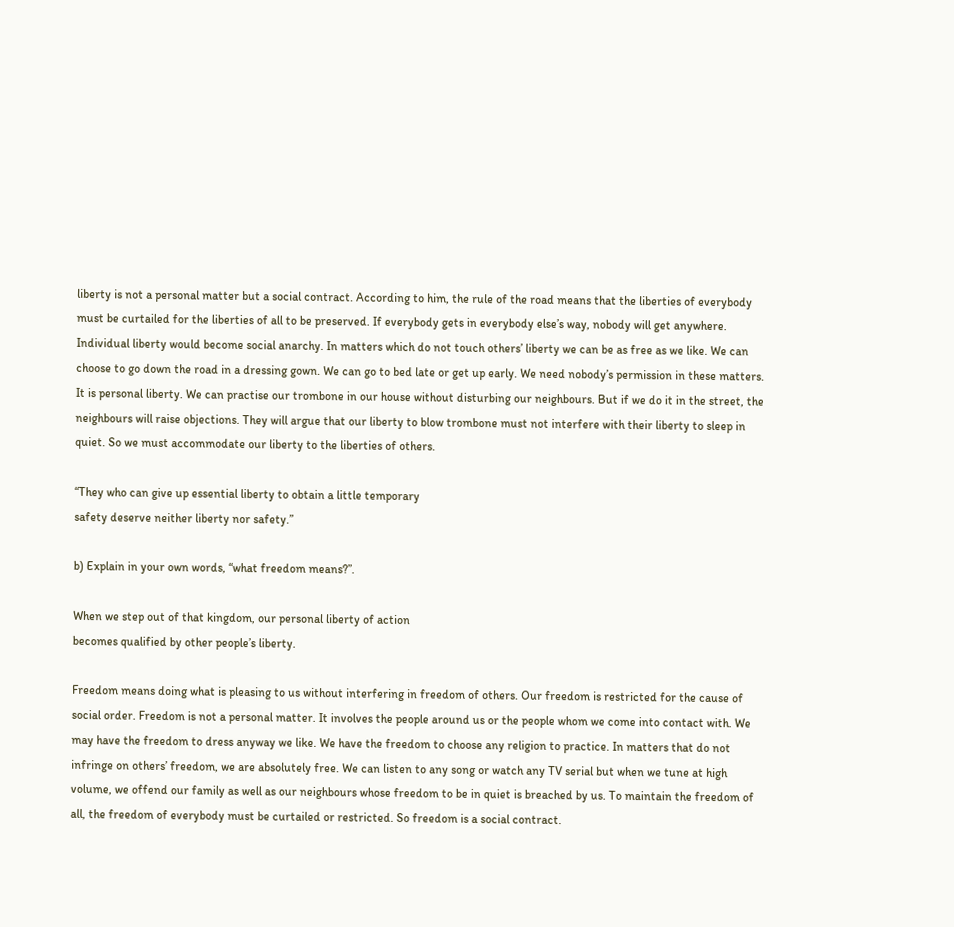liberty is not a personal matter but a social contract. According to him, the rule of the road means that the liberties of everybody must be curtailed for the liberties of all to be preserved. If everybody gets in everybody else’s way, nobody will get anywhere. Individual liberty would become social anarchy. In matters which do not touch others’ liberty we can be as free as we like. We can choose to go down the road in a dressing gown. We can go to bed late or get up early. We need nobody’s permission in these matters. It is personal liberty. We can practise our trombone in our house without disturbing our neighbours. But if we do it in the street, the neighbours will raise objections. They will argue that our liberty to blow trombone must not interfere with their liberty to sleep in quiet. So we must accommodate our liberty to the liberties of others.

“They who can give up essential liberty to obtain a little temporary
safety deserve neither liberty nor safety.”

b) Explain in your own words, “what freedom means?”.

When we step out of that kingdom, our personal liberty of action
becomes qualified by other people’s liberty.

Freedom means doing what is pleasing to us without interfering in freedom of others. Our freedom is restricted for the cause of social order. Freedom is not a personal matter. It involves the people around us or the people whom we come into contact with. We may have the freedom to dress anyway we like. We have the freedom to choose any religion to practice. In matters that do not infringe on others’ freedom, we are absolutely free. We can listen to any song or watch any TV serial but when we tune at high volume, we offend our family as well as our neighbours whose freedom to be in quiet is breached by us. To maintain the freedom of all, the freedom of everybody must be curtailed or restricted. So freedom is a social contract.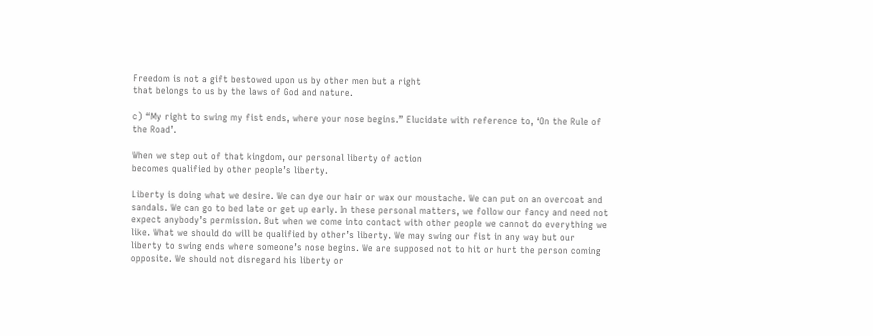Freedom is not a gift bestowed upon us by other men but a right
that belongs to us by the laws of God and nature.

c) “My right to swing my fist ends, where your nose begins.” Elucidate with reference to, ‘On the Rule of the Road’.

When we step out of that kingdom, our personal liberty of action
becomes qualified by other people’s liberty.

Liberty is doing what we desire. We can dye our hair or wax our moustache. We can put on an overcoat and sandals. We can go to bed late or get up early. In these personal matters, we follow our fancy and need not expect anybody’s permission. But when we come into contact with other people we cannot do everything we like. What we should do will be qualified by other’s liberty. We may swing our fist in any way but our liberty to swing ends where someone’s nose begins. We are supposed not to hit or hurt the person coming opposite. We should not disregard his liberty or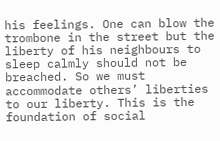his feelings. One can blow the trombone in the street but the liberty of his neighbours to sleep calmly should not be breached. So we must accommodate others’ liberties to our liberty. This is the foundation of social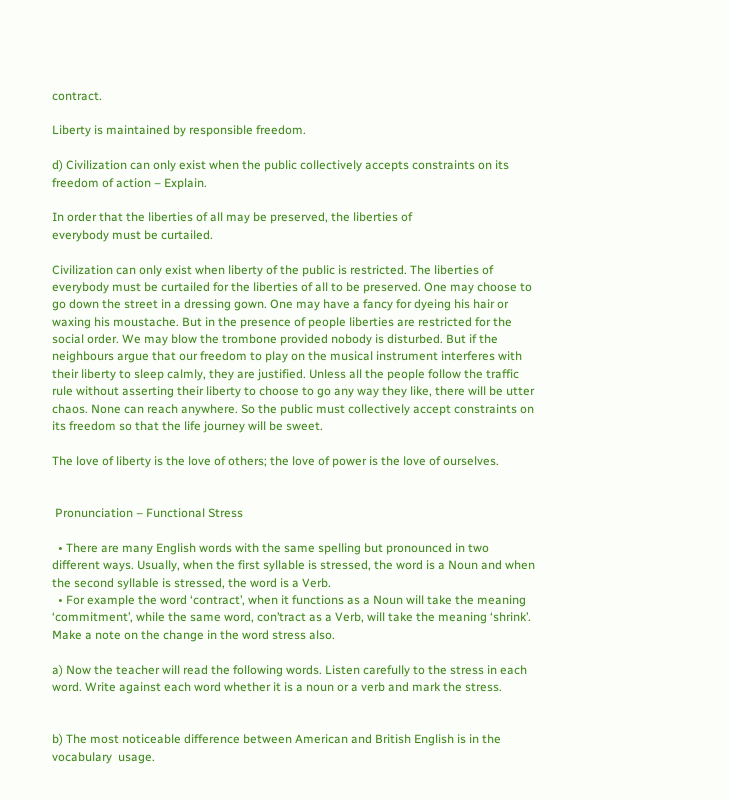contract.

Liberty is maintained by responsible freedom.

d) Civilization can only exist when the public collectively accepts constraints on its freedom of action – Explain.

In order that the liberties of all may be preserved, the liberties of
everybody must be curtailed.

Civilization can only exist when liberty of the public is restricted. The liberties of everybody must be curtailed for the liberties of all to be preserved. One may choose to go down the street in a dressing gown. One may have a fancy for dyeing his hair or waxing his moustache. But in the presence of people liberties are restricted for the social order. We may blow the trombone provided nobody is disturbed. But if the neighbours argue that our freedom to play on the musical instrument interferes with their liberty to sleep calmly, they are justified. Unless all the people follow the traffic rule without asserting their liberty to choose to go any way they like, there will be utter chaos. None can reach anywhere. So the public must collectively accept constraints on its freedom so that the life journey will be sweet.

The love of liberty is the love of others; the love of power is the love of ourselves.


 Pronunciation – Functional Stress

  • There are many English words with the same spelling but pronounced in two different ways. Usually, when the first syllable is stressed, the word is a Noun and when the second syllable is stressed, the word is a Verb.
  • For example the word ‘contract’, when it functions as a Noun will take the meaning ‘commitment’, while the same word, con’tract as a Verb, will take the meaning ‘shrink’. Make a note on the change in the word stress also.

a) Now the teacher will read the following words. Listen carefully to the stress in each word. Write against each word whether it is a noun or a verb and mark the stress.


b) The most noticeable difference between American and British English is in the vocabulary  usage.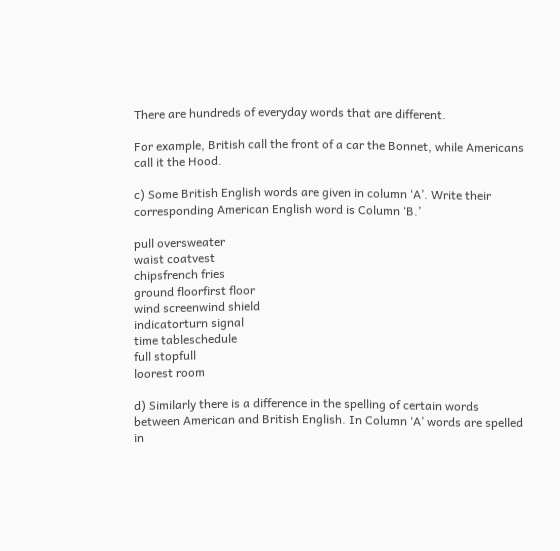There are hundreds of everyday words that are different.

For example, British call the front of a car the Bonnet, while Americans call it the Hood.

c) Some British English words are given in column ‘A’. Write their corresponding American English word is Column ‘B.’

pull oversweater
waist coatvest
chipsfrench fries
ground floorfirst floor
wind screenwind shield
indicatorturn signal
time tableschedule
full stopfull
loorest room

d) Similarly there is a difference in the spelling of certain words between American and British English. In Column ‘A’ words are spelled in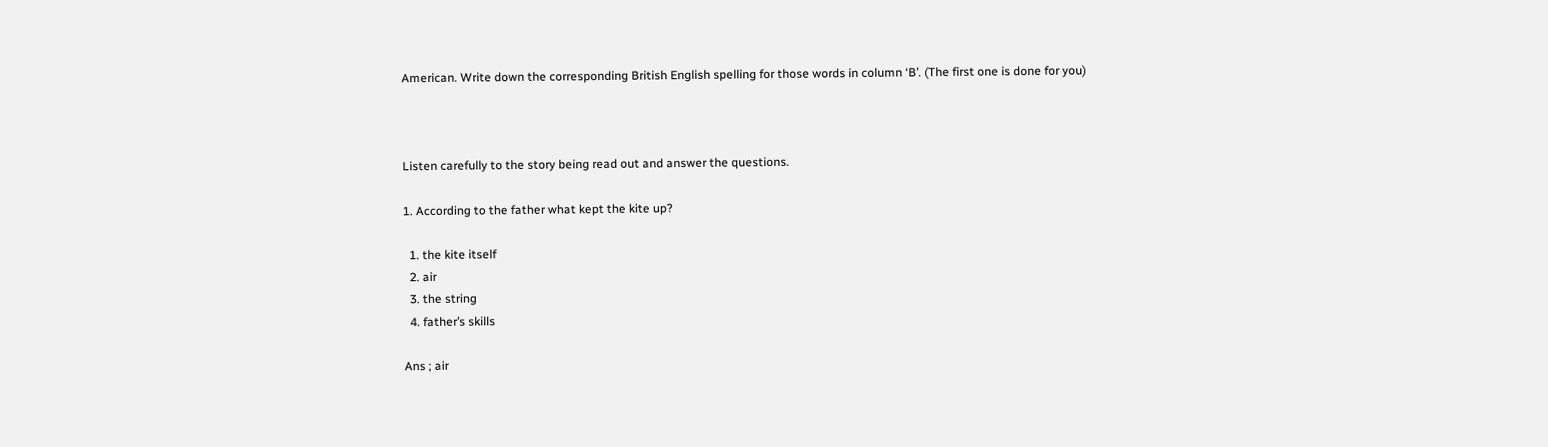American. Write down the corresponding British English spelling for those words in column ‘B’. (The first one is done for you)



Listen carefully to the story being read out and answer the questions.

1. According to the father what kept the kite up?

  1. the kite itself
  2. air
  3. the string
  4. father’s skills

Ans ; air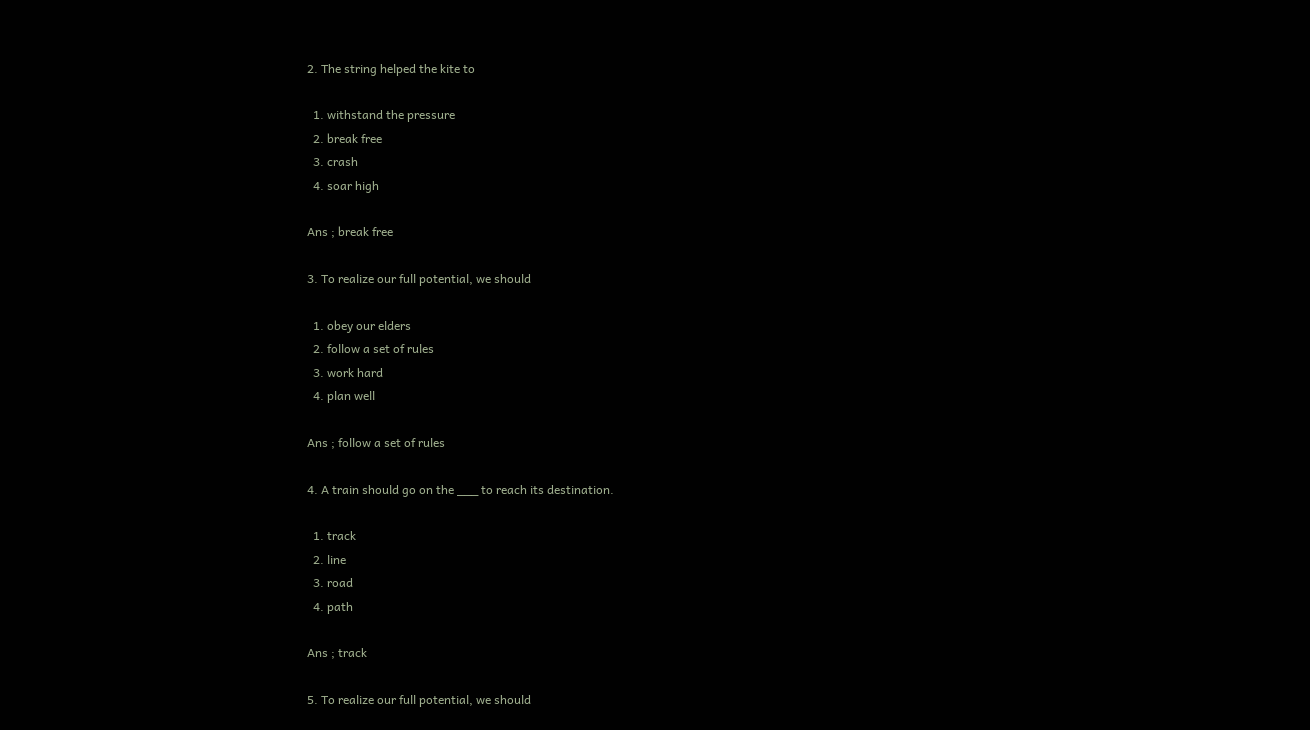2. The string helped the kite to

  1. withstand the pressure
  2. break free
  3. crash
  4. soar high

Ans ; break free

3. To realize our full potential, we should

  1. obey our elders
  2. follow a set of rules
  3. work hard
  4. plan well

Ans ; follow a set of rules

4. A train should go on the ___ to reach its destination.

  1. track
  2. line
  3. road
  4. path

Ans ; track

5. To realize our full potential, we should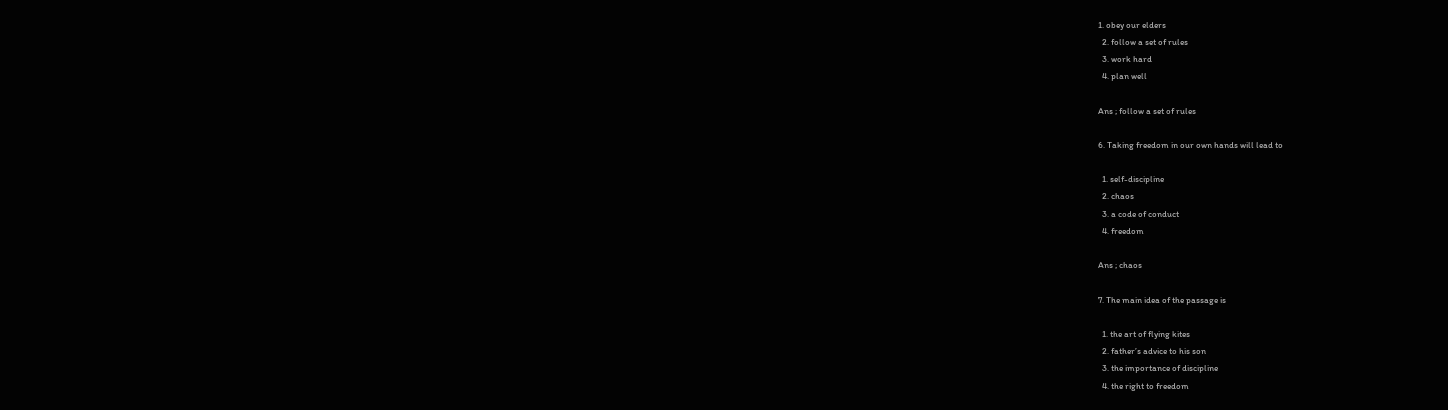1. obey our elders
  2. follow a set of rules
  3. work hard
  4. plan well

Ans ; follow a set of rules

6. Taking freedom in our own hands will lead to

  1. self-discipline
  2. chaos
  3. a code of conduct
  4. freedom

Ans ; chaos

7. The main idea of the passage is

  1. the art of flying kites
  2. father’s advice to his son
  3. the importance of discipline
  4. the right to freedom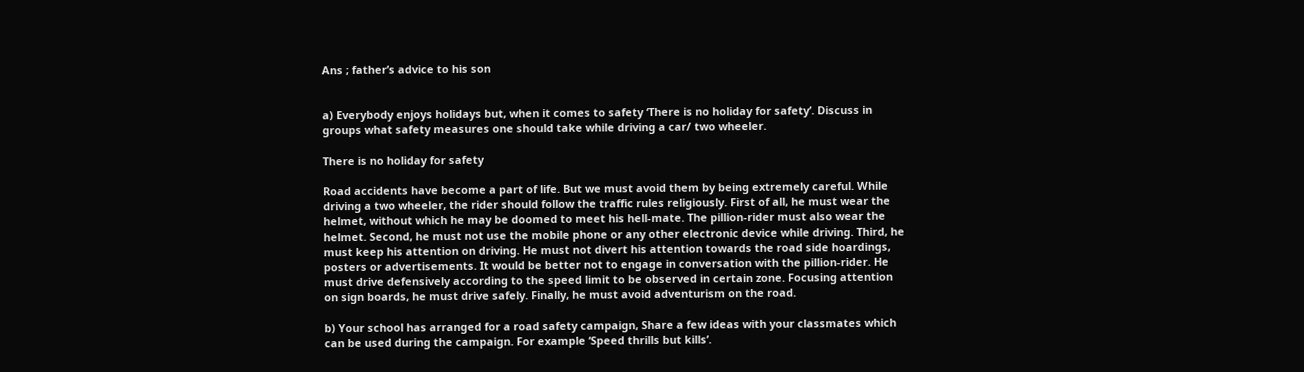Ans ; father’s advice to his son


a) Everybody enjoys holidays but, when it comes to safety ‘There is no holiday for safety’. Discuss in groups what safety measures one should take while driving a car/ two wheeler.

There is no holiday for safety

Road accidents have become a part of life. But we must avoid them by being extremely careful. While driving a two wheeler, the rider should follow the traffic rules religiously. First of all, he must wear the helmet, without which he may be doomed to meet his hell-mate. The pillion-rider must also wear the helmet. Second, he must not use the mobile phone or any other electronic device while driving. Third, he must keep his attention on driving. He must not divert his attention towards the road side hoardings, posters or advertisements. It would be better not to engage in conversation with the pillion-rider. He must drive defensively according to the speed limit to be observed in certain zone. Focusing attention on sign boards, he must drive safely. Finally, he must avoid adventurism on the road.

b) Your school has arranged for a road safety campaign, Share a few ideas with your classmates which can be used during the campaign. For example ‘Speed thrills but kills’.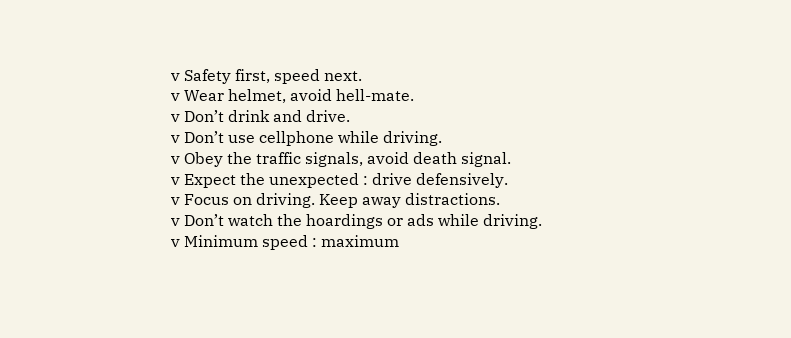v Safety first, speed next.
v Wear helmet, avoid hell-mate.
v Don’t drink and drive.
v Don’t use cellphone while driving.
v Obey the traffic signals, avoid death signal.
v Expect the unexpected : drive defensively.
v Focus on driving. Keep away distractions.
v Don’t watch the hoardings or ads while driving.
v Minimum speed : maximum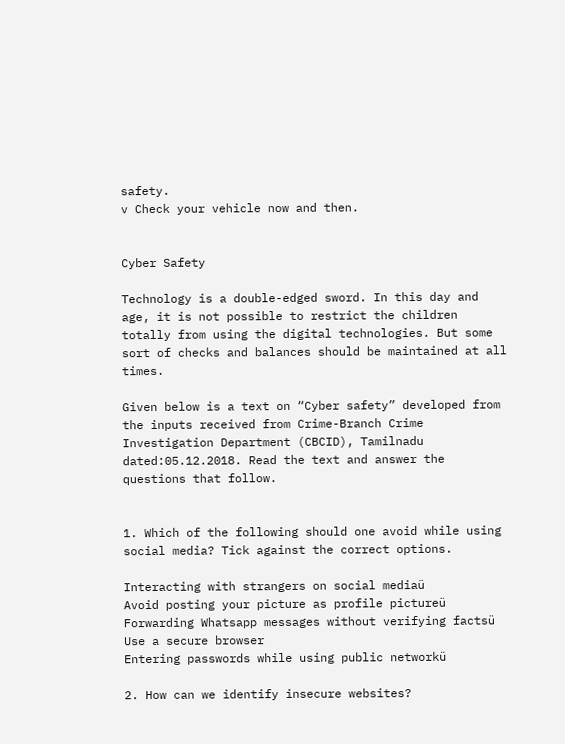safety.
v Check your vehicle now and then.


Cyber Safety

Technology is a double-edged sword. In this day and age, it is not possible to restrict the children totally from using the digital technologies. But some sort of checks and balances should be maintained at all times.

Given below is a text on “Cyber safety” developed from the inputs received from Crime-Branch Crime Investigation Department (CBCID), Tamilnadu dated:05.12.2018. Read the text and answer the questions that follow.


1. Which of the following should one avoid while using social media? Tick against the correct options.

Interacting with strangers on social mediaü
Avoid posting your picture as profile pictureü
Forwarding Whatsapp messages without verifying factsü
Use a secure browser
Entering passwords while using public networkü

2. How can we identify insecure websites?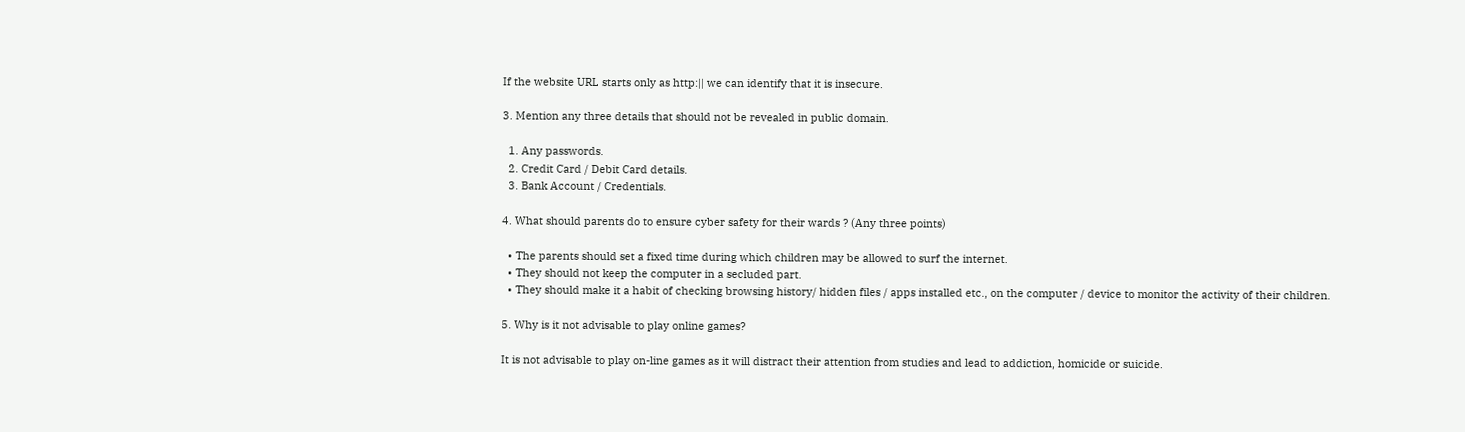If the website URL starts only as http:|| we can identify that it is insecure.

3. Mention any three details that should not be revealed in public domain.

  1. Any passwords.
  2. Credit Card / Debit Card details.
  3. Bank Account / Credentials.

4. What should parents do to ensure cyber safety for their wards ? (Any three points)

  • The parents should set a fixed time during which children may be allowed to surf the internet.
  • They should not keep the computer in a secluded part.
  • They should make it a habit of checking browsing history/ hidden files / apps installed etc., on the computer / device to monitor the activity of their children.

5. Why is it not advisable to play online games?

It is not advisable to play on-line games as it will distract their attention from studies and lead to addiction, homicide or suicide.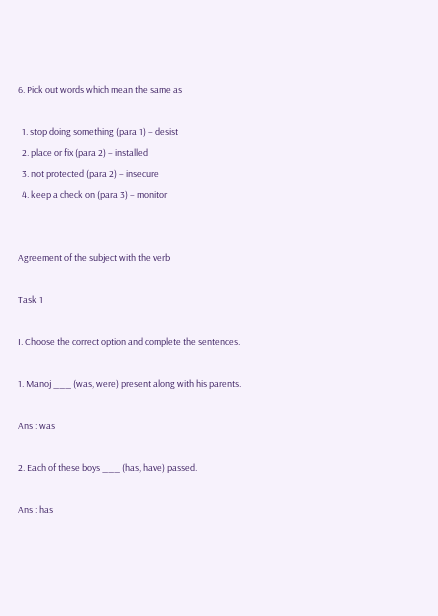6. Pick out words which mean the same as

  1. stop doing something (para 1) – desist
  2. place or fix (para 2) – installed
  3. not protected (para 2) – insecure
  4. keep a check on (para 3) – monitor


Agreement of the subject with the verb

Task 1

I. Choose the correct option and complete the sentences.

1. Manoj ___ (was, were) present along with his parents.

Ans : was

2. Each of these boys ___ (has, have) passed.

Ans : has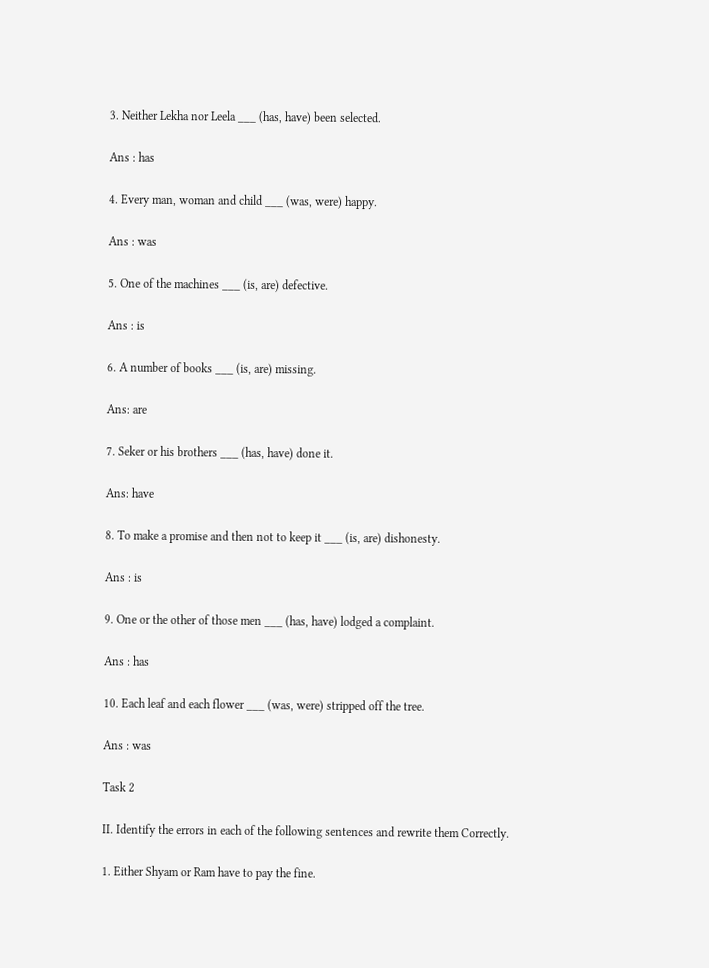3. Neither Lekha nor Leela ___ (has, have) been selected.

Ans : has

4. Every man, woman and child ___ (was, were) happy.

Ans : was

5. One of the machines ___ (is, are) defective.

Ans : is

6. A number of books ___ (is, are) missing.

Ans: are

7. Seker or his brothers ___ (has, have) done it.

Ans: have

8. To make a promise and then not to keep it ___ (is, are) dishonesty.

Ans : is

9. One or the other of those men ___ (has, have) lodged a complaint.

Ans : has

10. Each leaf and each flower ___ (was, were) stripped off the tree.

Ans : was

Task 2

II. Identify the errors in each of the following sentences and rewrite them Correctly.

1. Either Shyam or Ram have to pay the fine.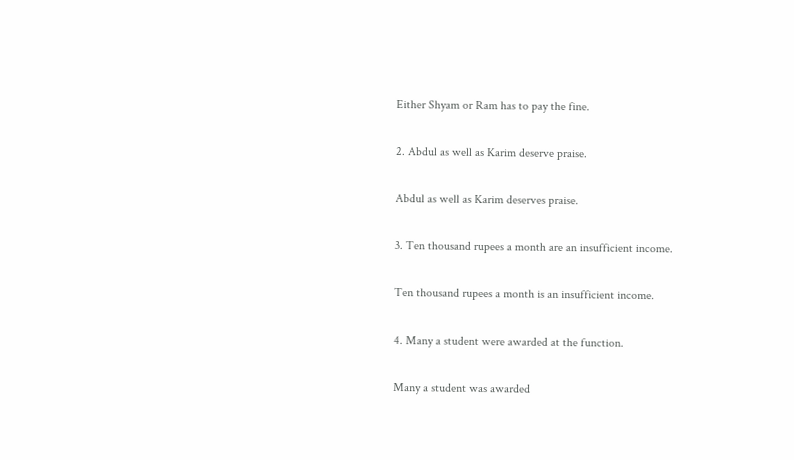Either Shyam or Ram has to pay the fine.

2. Abdul as well as Karim deserve praise.

Abdul as well as Karim deserves praise.

3. Ten thousand rupees a month are an insufficient income.

Ten thousand rupees a month is an insufficient income.

4. Many a student were awarded at the function.

Many a student was awarded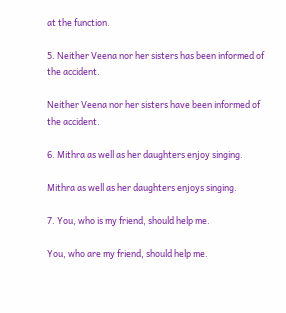at the function.

5. Neither Veena nor her sisters has been informed of the accident.

Neither Veena nor her sisters have been informed of the accident.

6. Mithra as well as her daughters enjoy singing.

Mithra as well as her daughters enjoys singing.

7. You, who is my friend, should help me.

You, who are my friend, should help me.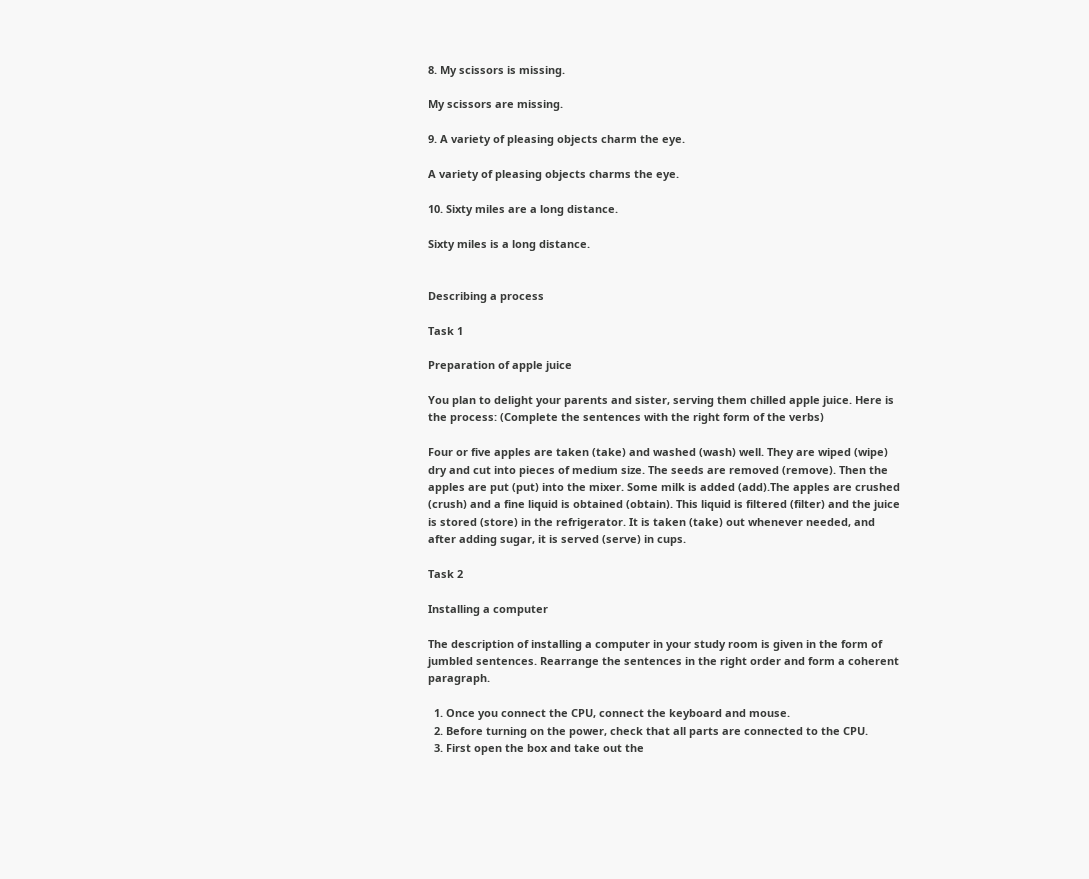8. My scissors is missing.

My scissors are missing.

9. A variety of pleasing objects charm the eye.

A variety of pleasing objects charms the eye.

10. Sixty miles are a long distance.

Sixty miles is a long distance.


Describing a process

Task 1

Preparation of apple juice

You plan to delight your parents and sister, serving them chilled apple juice. Here is the process: (Complete the sentences with the right form of the verbs)

Four or five apples are taken (take) and washed (wash) well. They are wiped (wipe) dry and cut into pieces of medium size. The seeds are removed (remove). Then the apples are put (put) into the mixer. Some milk is added (add).The apples are crushed (crush) and a fine liquid is obtained (obtain). This liquid is filtered (filter) and the juice is stored (store) in the refrigerator. It is taken (take) out whenever needed, and after adding sugar, it is served (serve) in cups.

Task 2

Installing a computer

The description of installing a computer in your study room is given in the form of jumbled sentences. Rearrange the sentences in the right order and form a coherent paragraph.

  1. Once you connect the CPU, connect the keyboard and mouse.
  2. Before turning on the power, check that all parts are connected to the CPU.
  3. First open the box and take out the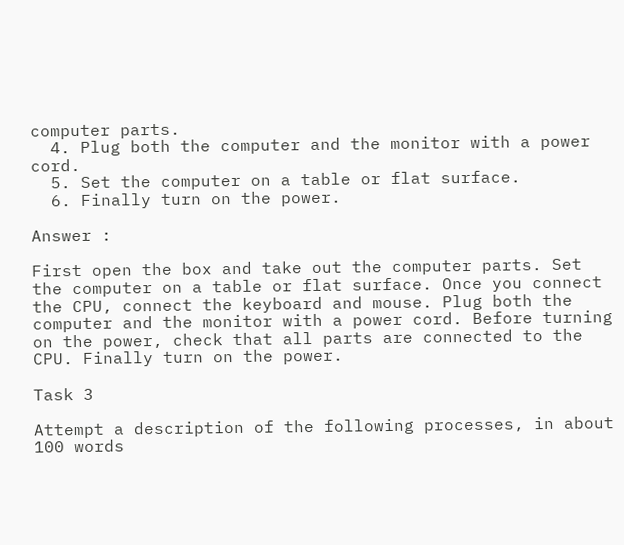computer parts.
  4. Plug both the computer and the monitor with a power cord.
  5. Set the computer on a table or flat surface.
  6. Finally turn on the power.

Answer :

First open the box and take out the computer parts. Set the computer on a table or flat surface. Once you connect the CPU, connect the keyboard and mouse. Plug both the computer and the monitor with a power cord. Before turning on the power, check that all parts are connected to the CPU. Finally turn on the power.

Task 3

Attempt a description of the following processes, in about 100 words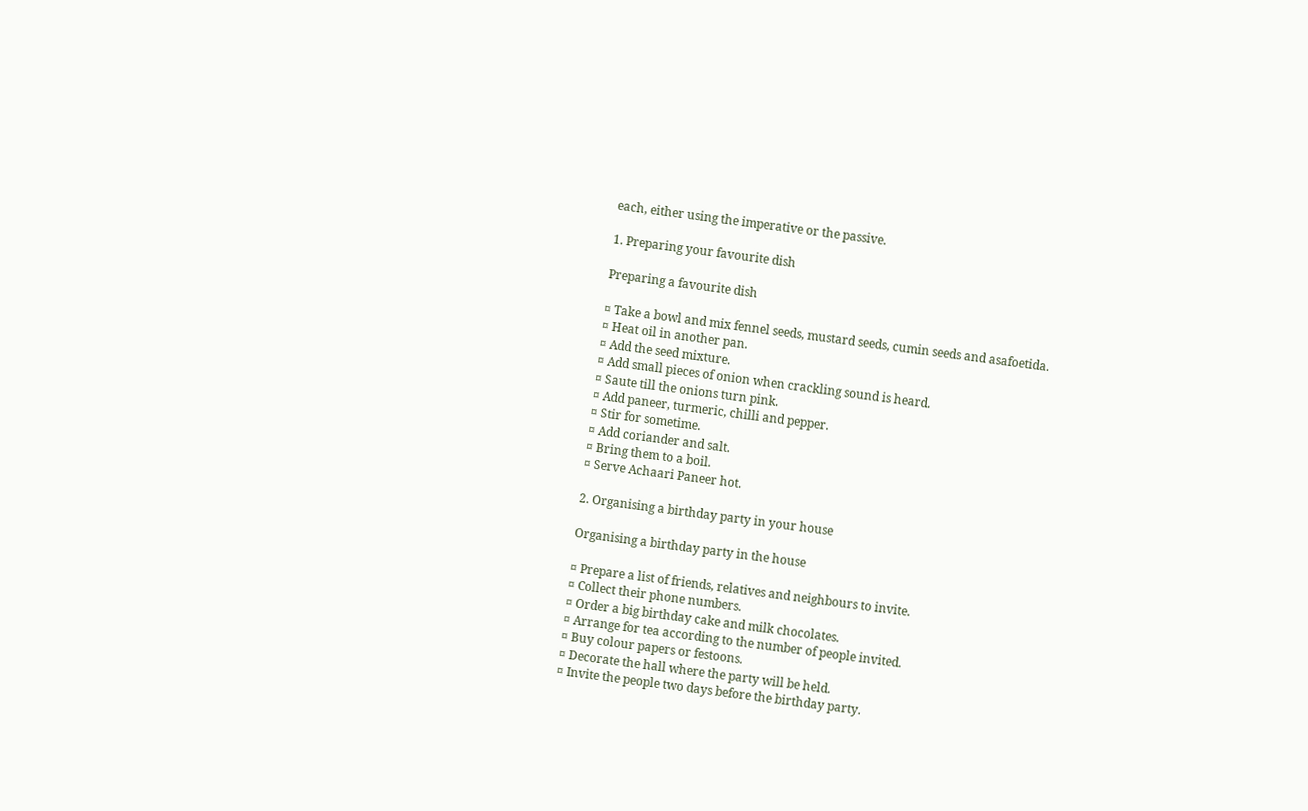each, either using the imperative or the passive.

1. Preparing your favourite dish

Preparing a favourite dish

¤ Take a bowl and mix fennel seeds, mustard seeds, cumin seeds and asafoetida.
¤ Heat oil in another pan.
¤ Add the seed mixture.
¤ Add small pieces of onion when crackling sound is heard.
¤ Saute till the onions turn pink.
¤ Add paneer, turmeric, chilli and pepper.
¤ Stir for sometime.
¤ Add coriander and salt.
¤ Bring them to a boil.
¤ Serve Achaari Paneer hot.

2. Organising a birthday party in your house

Organising a birthday party in the house

¤ Prepare a list of friends, relatives and neighbours to invite.
¤ Collect their phone numbers.
¤ Order a big birthday cake and milk chocolates.
¤ Arrange for tea according to the number of people invited.
¤ Buy colour papers or festoons.
¤ Decorate the hall where the party will be held.
¤ Invite the people two days before the birthday party.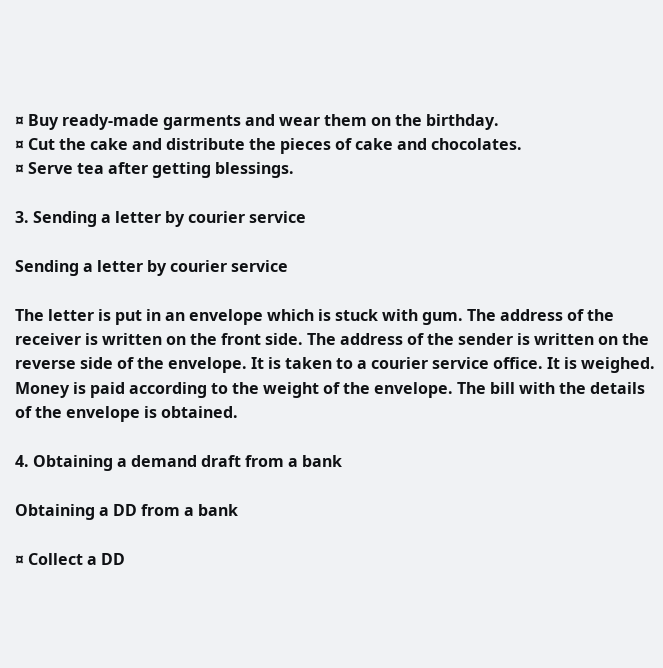¤ Buy ready-made garments and wear them on the birthday.
¤ Cut the cake and distribute the pieces of cake and chocolates.
¤ Serve tea after getting blessings.

3. Sending a letter by courier service

Sending a letter by courier service

The letter is put in an envelope which is stuck with gum. The address of the receiver is written on the front side. The address of the sender is written on the reverse side of the envelope. It is taken to a courier service office. It is weighed. Money is paid according to the weight of the envelope. The bill with the details of the envelope is obtained.

4. Obtaining a demand draft from a bank

Obtaining a DD from a bank

¤ Collect a DD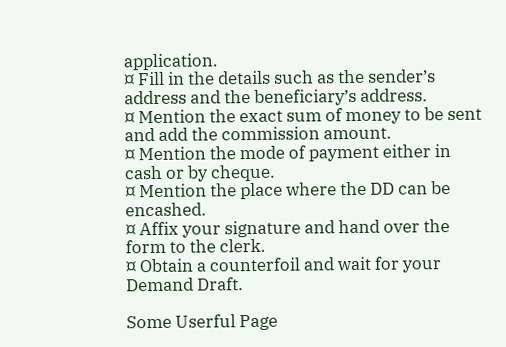application.
¤ Fill in the details such as the sender’s address and the beneficiary’s address.
¤ Mention the exact sum of money to be sent and add the commission amount.
¤ Mention the mode of payment either in cash or by cheque.
¤ Mention the place where the DD can be encashed.
¤ Affix your signature and hand over the form to the clerk.
¤ Obtain a counterfoil and wait for your Demand Draft.

Some Userful Page